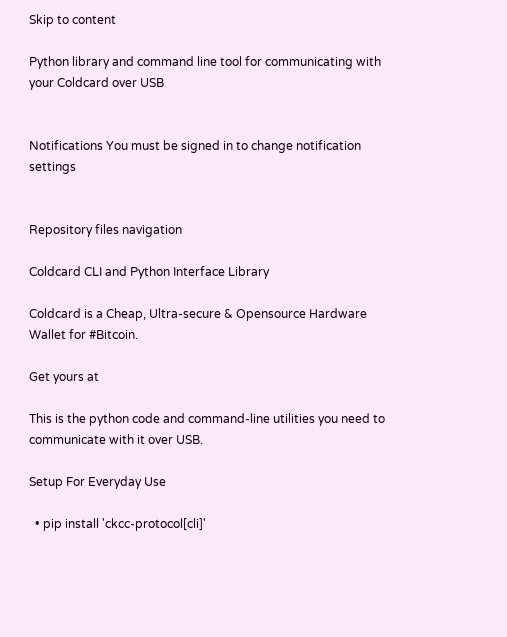Skip to content

Python library and command line tool for communicating with your Coldcard over USB


Notifications You must be signed in to change notification settings


Repository files navigation

Coldcard CLI and Python Interface Library

Coldcard is a Cheap, Ultra-secure & Opensource Hardware Wallet for #Bitcoin.

Get yours at

This is the python code and command-line utilities you need to communicate with it over USB.

Setup For Everyday Use

  • pip install 'ckcc-protocol[cli]'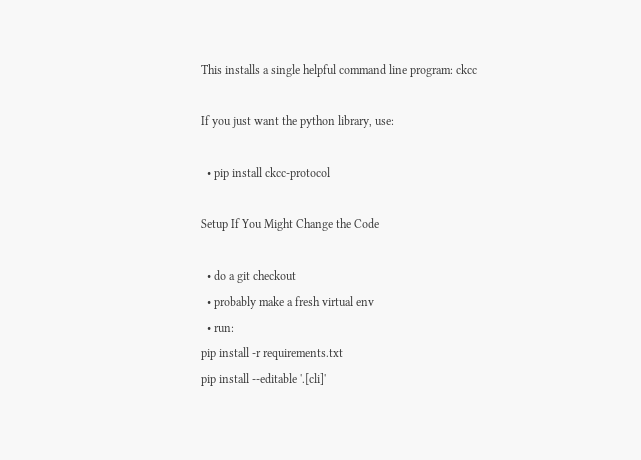This installs a single helpful command line program: ckcc

If you just want the python library, use:

  • pip install ckcc-protocol

Setup If You Might Change the Code

  • do a git checkout
  • probably make a fresh virtual env
  • run:
pip install -r requirements.txt
pip install --editable '.[cli]'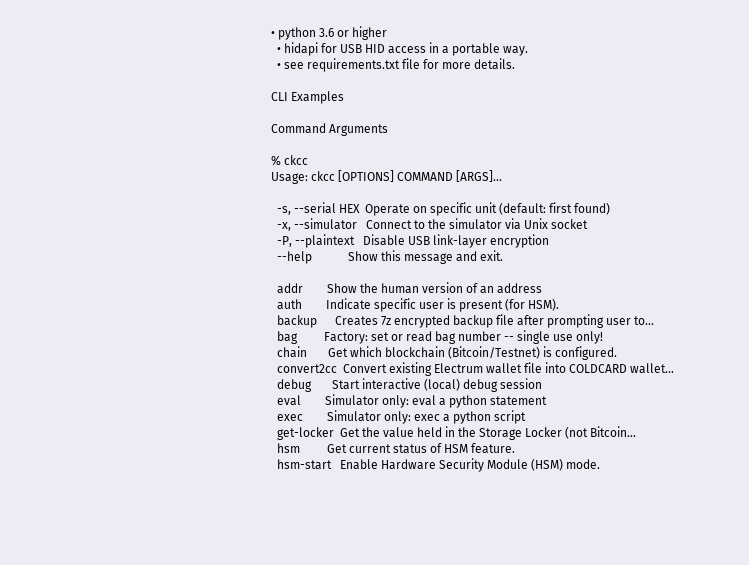• python 3.6 or higher
  • hidapi for USB HID access in a portable way.
  • see requirements.txt file for more details.

CLI Examples

Command Arguments

% ckcc
Usage: ckcc [OPTIONS] COMMAND [ARGS]...

  -s, --serial HEX  Operate on specific unit (default: first found)
  -x, --simulator   Connect to the simulator via Unix socket
  -P, --plaintext   Disable USB link-layer encryption
  --help            Show this message and exit.

  addr        Show the human version of an address
  auth        Indicate specific user is present (for HSM).
  backup      Creates 7z encrypted backup file after prompting user to...
  bag         Factory: set or read bag number -- single use only!
  chain       Get which blockchain (Bitcoin/Testnet) is configured.
  convert2cc  Convert existing Electrum wallet file into COLDCARD wallet...
  debug       Start interactive (local) debug session
  eval        Simulator only: eval a python statement
  exec        Simulator only: exec a python script
  get-locker  Get the value held in the Storage Locker (not Bitcoin...
  hsm         Get current status of HSM feature.
  hsm-start   Enable Hardware Security Module (HSM) mode.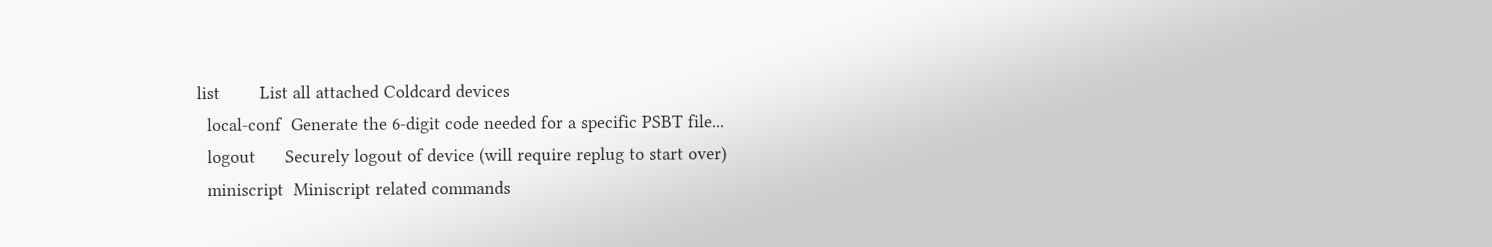list        List all attached Coldcard devices
  local-conf  Generate the 6-digit code needed for a specific PSBT file...
  logout      Securely logout of device (will require replug to start over)
  miniscript  Miniscript related commands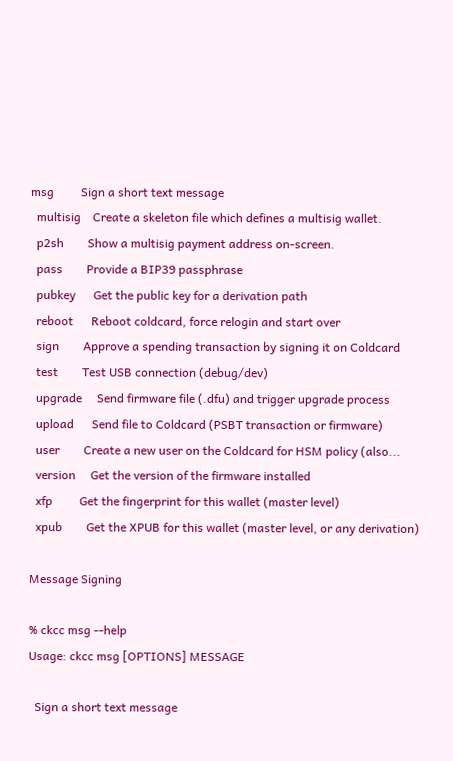msg         Sign a short text message
  multisig    Create a skeleton file which defines a multisig wallet.
  p2sh        Show a multisig payment address on-screen.
  pass        Provide a BIP39 passphrase
  pubkey      Get the public key for a derivation path
  reboot      Reboot coldcard, force relogin and start over
  sign        Approve a spending transaction by signing it on Coldcard
  test        Test USB connection (debug/dev)
  upgrade     Send firmware file (.dfu) and trigger upgrade process
  upload      Send file to Coldcard (PSBT transaction or firmware)
  user        Create a new user on the Coldcard for HSM policy (also...
  version     Get the version of the firmware installed
  xfp         Get the fingerprint for this wallet (master level)
  xpub        Get the XPUB for this wallet (master level, or any derivation)

Message Signing

% ckcc msg --help
Usage: ckcc msg [OPTIONS] MESSAGE

  Sign a short text message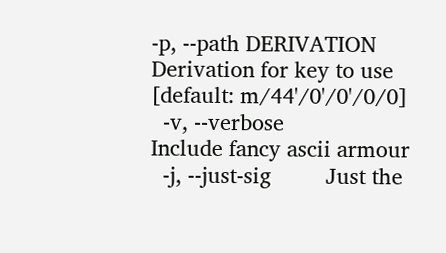-p, --path DERIVATION  Derivation for key to use [default: m/44'/0'/0'/0/0]
  -v, --verbose          Include fancy ascii armour
  -j, --just-sig         Just the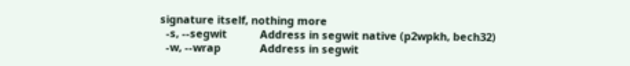signature itself, nothing more
  -s, --segwit           Address in segwit native (p2wpkh, bech32)
  -w, --wrap             Address in segwit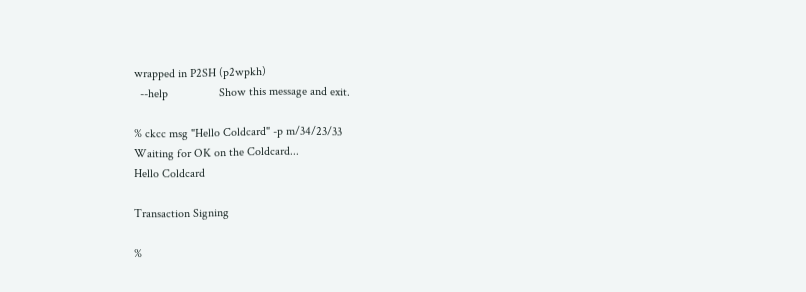wrapped in P2SH (p2wpkh)
  --help                 Show this message and exit.

% ckcc msg "Hello Coldcard" -p m/34/23/33
Waiting for OK on the Coldcard...
Hello Coldcard

Transaction Signing

%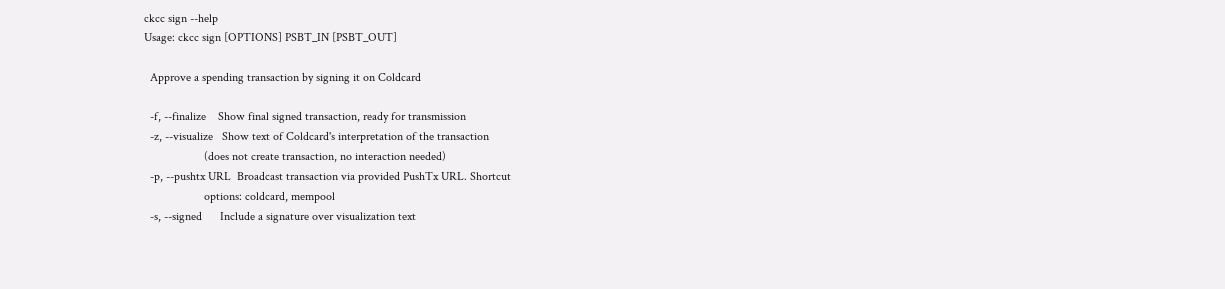ckcc sign --help
Usage: ckcc sign [OPTIONS] PSBT_IN [PSBT_OUT]

  Approve a spending transaction by signing it on Coldcard

  -f, --finalize    Show final signed transaction, ready for transmission
  -z, --visualize   Show text of Coldcard's interpretation of the transaction
                    (does not create transaction, no interaction needed)
  -p, --pushtx URL  Broadcast transaction via provided PushTx URL. Shortcut
                    options: coldcard, mempool
  -s, --signed      Include a signature over visualization text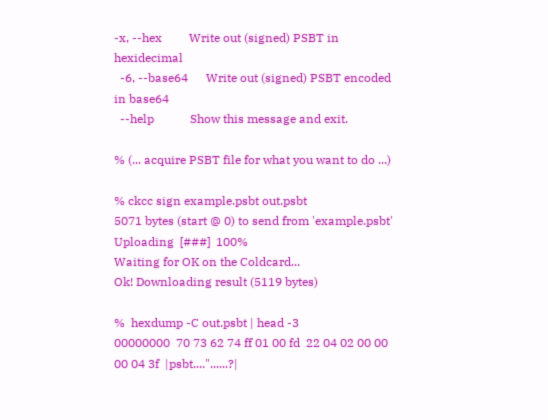-x, --hex         Write out (signed) PSBT in hexidecimal
  -6, --base64      Write out (signed) PSBT encoded in base64
  --help            Show this message and exit.

% (... acquire PSBT file for what you want to do ...)

% ckcc sign example.psbt out.psbt
5071 bytes (start @ 0) to send from 'example.psbt'
Uploading  [###]  100%
Waiting for OK on the Coldcard...
Ok! Downloading result (5119 bytes)

%  hexdump -C out.psbt | head -3
00000000  70 73 62 74 ff 01 00 fd  22 04 02 00 00 00 04 3f  |psbt...."......?|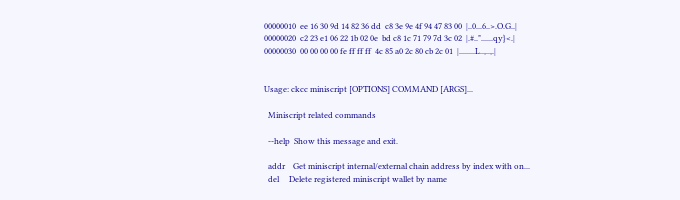00000010  ee 16 30 9d 14 82 36 dd  c8 3e 9e 4f 94 47 83 00  |..0...6..>.O.G..|
00000020  c2 23 e1 06 22 1b 02 0e  bd c8 1c 71 79 7d 3c 02  |.#.."......qy}<.|
00000030  00 00 00 00 fe ff ff ff  4c 85 a0 2c 80 cb 2c 01  |........L..,..,.|


Usage: ckcc miniscript [OPTIONS] COMMAND [ARGS]...

  Miniscript related commands

  --help  Show this message and exit.

  addr    Get miniscript internal/external chain address by index with on...
  del     Delete registered miniscript wallet by name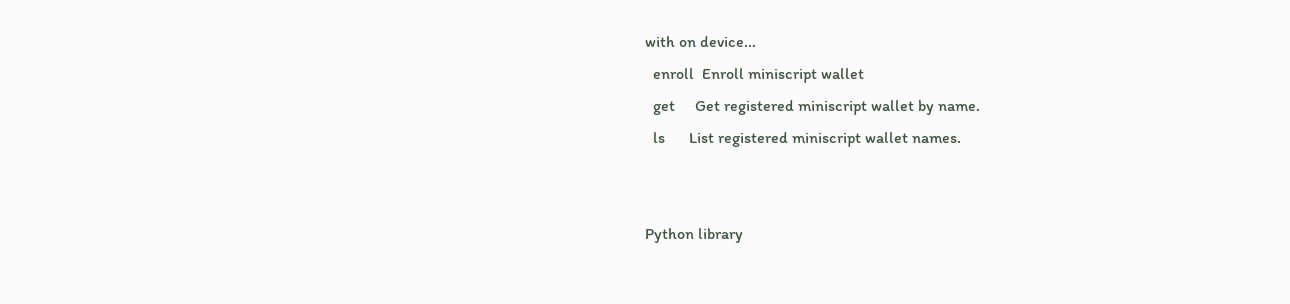with on device...
  enroll  Enroll miniscript wallet
  get     Get registered miniscript wallet by name.
  ls      List registered miniscript wallet names.


Python library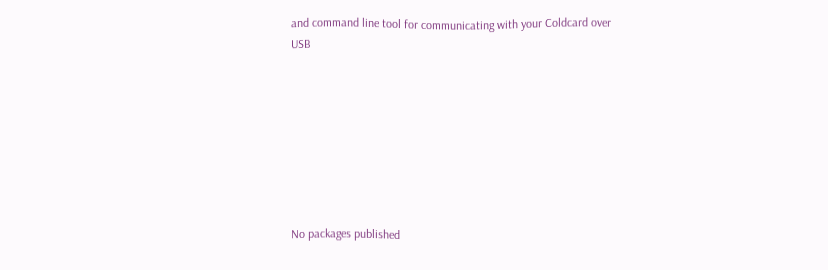and command line tool for communicating with your Coldcard over USB








No packages published